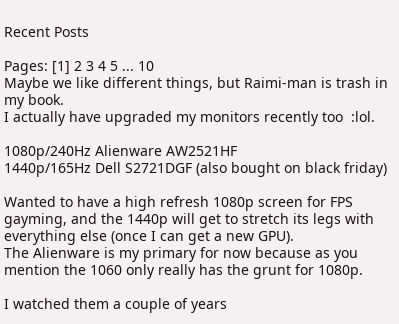Recent Posts

Pages: [1] 2 3 4 5 ... 10
Maybe we like different things, but Raimi-man is trash in my book.
I actually have upgraded my monitors recently too  :lol.

1080p/240Hz Alienware AW2521HF
1440p/165Hz Dell S2721DGF (also bought on black friday)

Wanted to have a high refresh 1080p screen for FPS gayming, and the 1440p will get to stretch its legs with everything else (once I can get a new GPU).
The Alienware is my primary for now because as you mention the 1060 only really has the grunt for 1080p.

I watched them a couple of years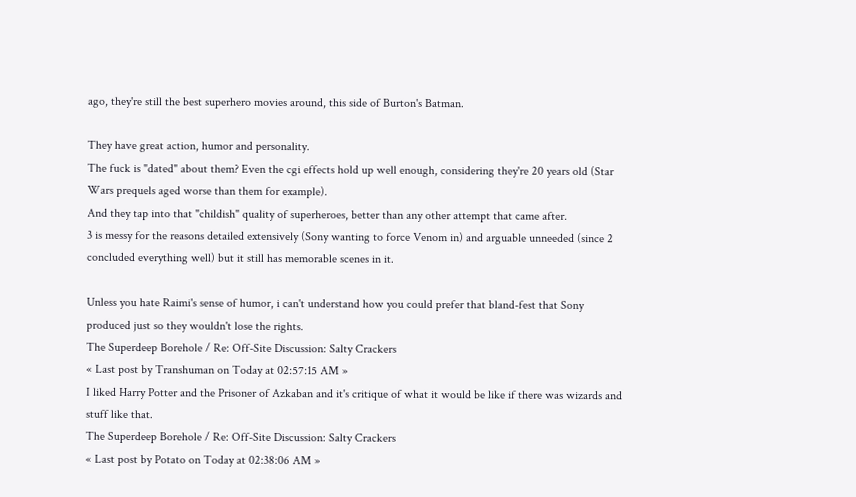ago, they're still the best superhero movies around, this side of Burton's Batman.

They have great action, humor and personality.
The fuck is "dated" about them? Even the cgi effects hold up well enough, considering they're 20 years old (Star Wars prequels aged worse than them for example).
And they tap into that "childish" quality of superheroes, better than any other attempt that came after.
3 is messy for the reasons detailed extensively (Sony wanting to force Venom in) and arguable unneeded (since 2 concluded everything well) but it still has memorable scenes in it.

Unless you hate Raimi's sense of humor, i can't understand how you could prefer that bland-fest that Sony produced just so they wouldn't lose the rights.
The Superdeep Borehole / Re: Off-Site Discussion: Salty Crackers
« Last post by Transhuman on Today at 02:57:15 AM »
I liked Harry Potter and the Prisoner of Azkaban and it's critique of what it would be like if there was wizards and stuff like that.
The Superdeep Borehole / Re: Off-Site Discussion: Salty Crackers
« Last post by Potato on Today at 02:38:06 AM »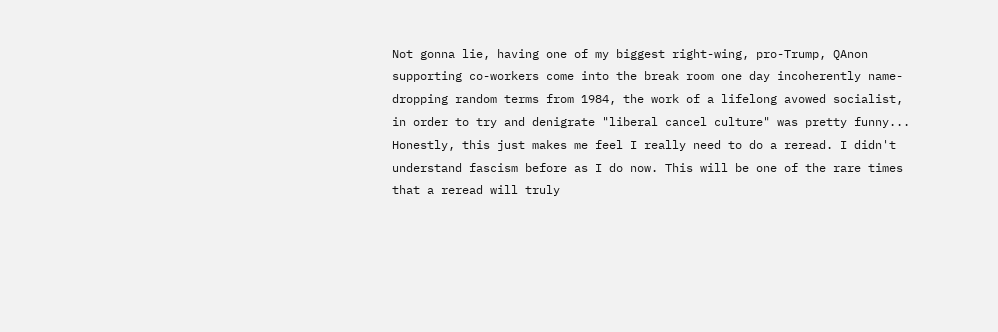Not gonna lie, having one of my biggest right-wing, pro-Trump, QAnon supporting co-workers come into the break room one day incoherently name-dropping random terms from 1984, the work of a lifelong avowed socialist, in order to try and denigrate "liberal cancel culture" was pretty funny...
Honestly, this just makes me feel I really need to do a reread. I didn't understand fascism before as I do now. This will be one of the rare times that a reread will truly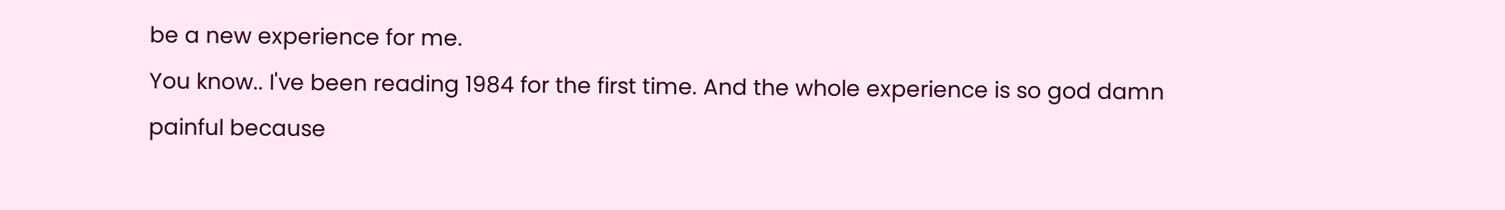be a new experience for me.
You know.. I've been reading 1984 for the first time. And the whole experience is so god damn painful because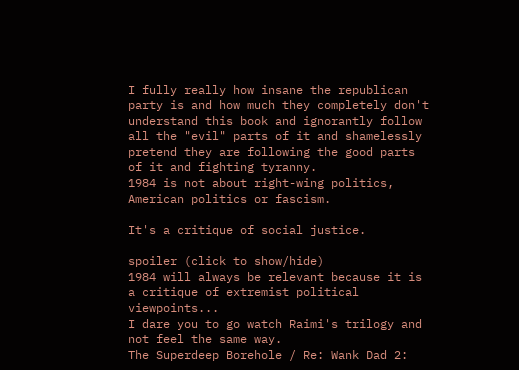I fully really how insane the republican party is and how much they completely don't understand this book and ignorantly follow all the "evil" parts of it and shamelessly pretend they are following the good parts of it and fighting tyranny.
1984 is not about right-wing politics, American politics or fascism.

It's a critique of social justice.

spoiler (click to show/hide)
1984 will always be relevant because it is a critique of extremist political viewpoints...
I dare you to go watch Raimi's trilogy and not feel the same way.
The Superdeep Borehole / Re: Wank Dad 2: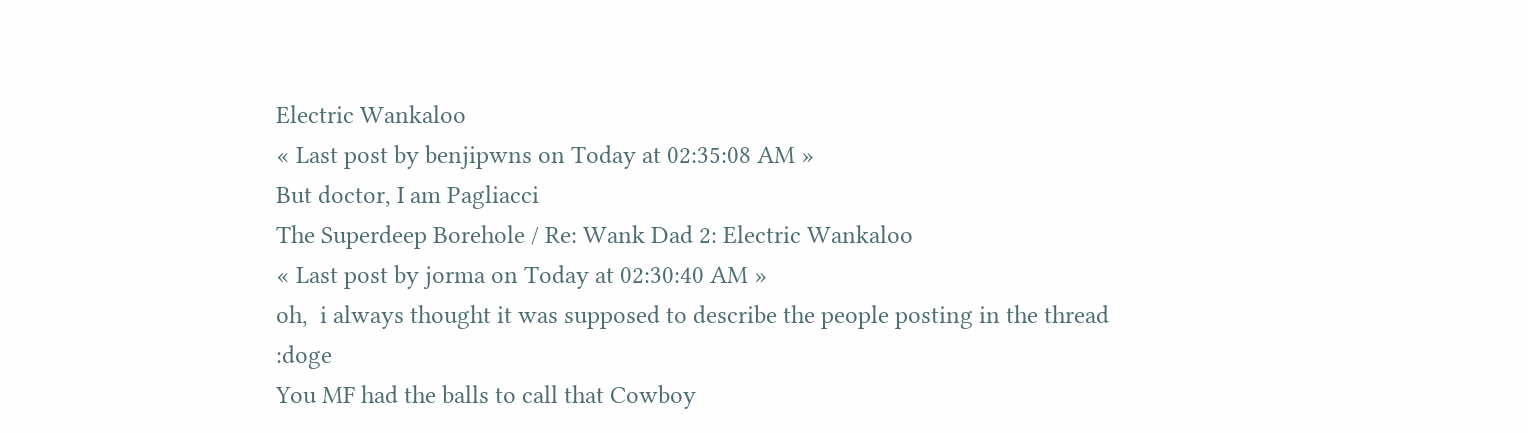Electric Wankaloo
« Last post by benjipwns on Today at 02:35:08 AM »
But doctor, I am Pagliacci
The Superdeep Borehole / Re: Wank Dad 2: Electric Wankaloo
« Last post by jorma on Today at 02:30:40 AM »
oh,  i always thought it was supposed to describe the people posting in the thread   :doge
You MF had the balls to call that Cowboy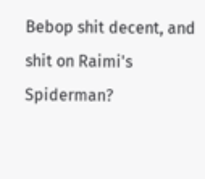Bebop shit decent, and shit on Raimi's Spiderman?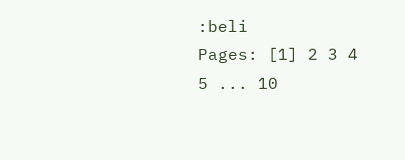:beli
Pages: [1] 2 3 4 5 ... 10